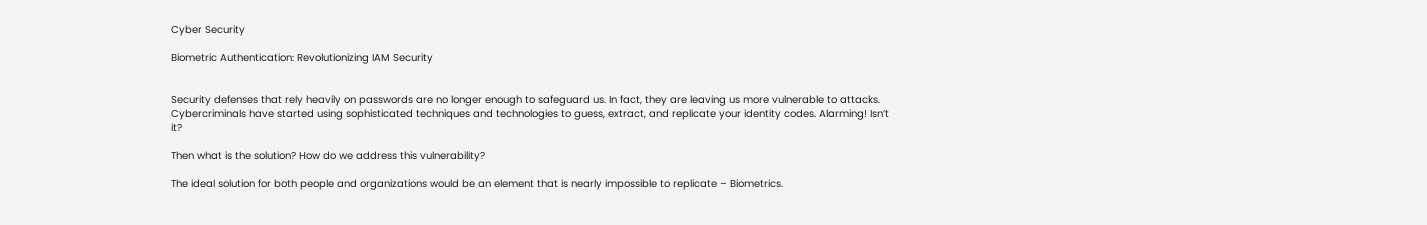Cyber Security

Biometric Authentication: Revolutionizing IAM Security


Security defenses that rely heavily on passwords are no longer enough to safeguard us. In fact, they are leaving us more vulnerable to attacks. Cybercriminals have started using sophisticated techniques and technologies to guess, extract, and replicate your identity codes. Alarming! Isn’t it?

Then what is the solution? How do we address this vulnerability?

The ideal solution for both people and organizations would be an element that is nearly impossible to replicate – Biometrics.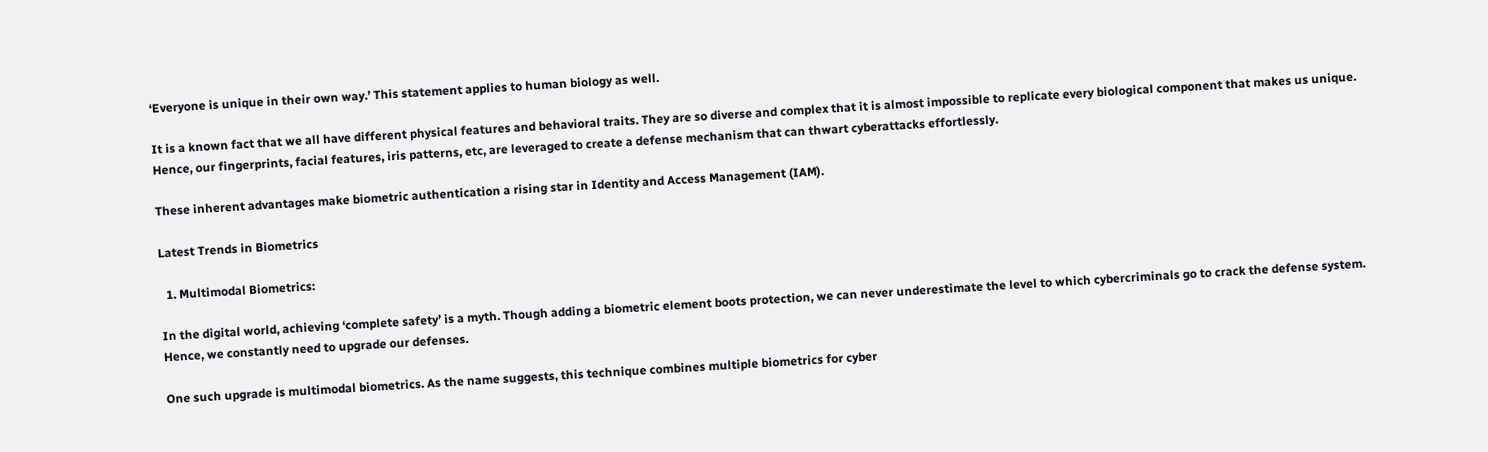‘Everyone is unique in their own way.’ This statement applies to human biology as well.

It is a known fact that we all have different physical features and behavioral traits. They are so diverse and complex that it is almost impossible to replicate every biological component that makes us unique. Hence, our fingerprints, facial features, iris patterns, etc, are leveraged to create a defense mechanism that can thwart cyberattacks effortlessly.

These inherent advantages make biometric authentication a rising star in Identity and Access Management (IAM).

Latest Trends in Biometrics

  1. Multimodal Biometrics:

In the digital world, achieving ‘complete safety’ is a myth. Though adding a biometric element boots protection, we can never underestimate the level to which cybercriminals go to crack the defense system. Hence, we constantly need to upgrade our defenses.

One such upgrade is multimodal biometrics. As the name suggests, this technique combines multiple biometrics for cyber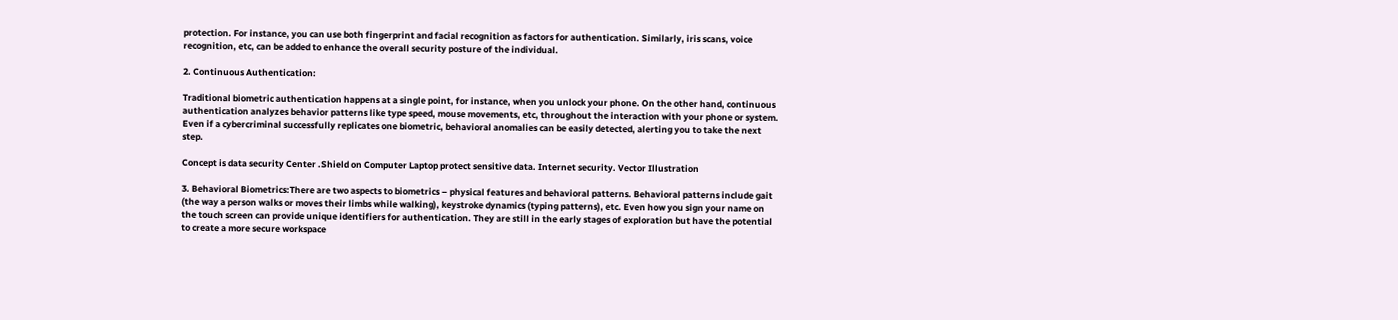protection. For instance, you can use both fingerprint and facial recognition as factors for authentication. Similarly, iris scans, voice recognition, etc, can be added to enhance the overall security posture of the individual.

2. Continuous Authentication:

Traditional biometric authentication happens at a single point, for instance, when you unlock your phone. On the other hand, continuous authentication analyzes behavior patterns like type speed, mouse movements, etc, throughout the interaction with your phone or system. Even if a cybercriminal successfully replicates one biometric, behavioral anomalies can be easily detected, alerting you to take the next step.

Concept is data security Center .Shield on Computer Laptop protect sensitive data. Internet security. Vector Illustration

3. Behavioral Biometrics:There are two aspects to biometrics – physical features and behavioral patterns. Behavioral patterns include gait (the way a person walks or moves their limbs while walking), keystroke dynamics (typing patterns), etc. Even how you sign your name on the touch screen can provide unique identifiers for authentication. They are still in the early stages of exploration but have the potential to create a more secure workspace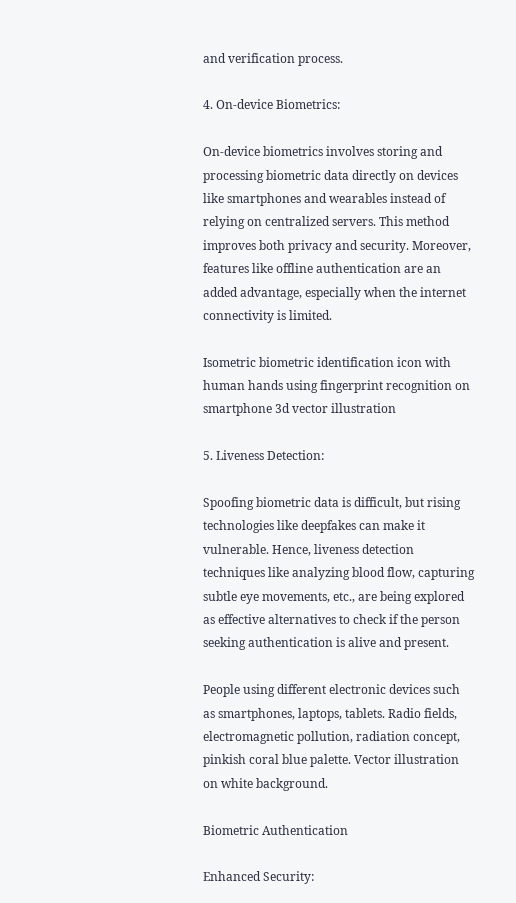and verification process.

4. On-device Biometrics:

On-device biometrics involves storing and processing biometric data directly on devices like smartphones and wearables instead of relying on centralized servers. This method improves both privacy and security. Moreover, features like offline authentication are an added advantage, especially when the internet connectivity is limited.

Isometric biometric identification icon with human hands using fingerprint recognition on smartphone 3d vector illustration

5. Liveness Detection:

Spoofing biometric data is difficult, but rising technologies like deepfakes can make it vulnerable. Hence, liveness detection techniques like analyzing blood flow, capturing subtle eye movements, etc., are being explored as effective alternatives to check if the person seeking authentication is alive and present.

People using different electronic devices such as smartphones, laptops, tablets. Radio fields, electromagnetic pollution, radiation concept, pinkish coral blue palette. Vector illustration on white background.

Biometric Authentication

Enhanced Security: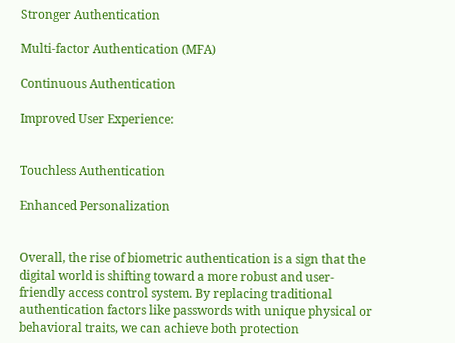Stronger Authentication

Multi-factor Authentication (MFA)

Continuous Authentication

Improved User Experience:


Touchless Authentication

Enhanced Personalization


Overall, the rise of biometric authentication is a sign that the digital world is shifting toward a more robust and user-friendly access control system. By replacing traditional authentication factors like passwords with unique physical or behavioral traits, we can achieve both protection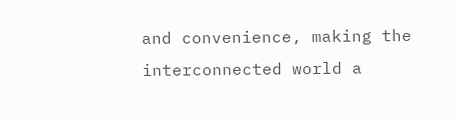and convenience, making the interconnected world a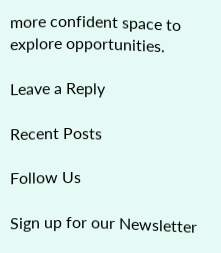more confident space to explore opportunities.

Leave a Reply

Recent Posts

Follow Us

Sign up for our Newsletter